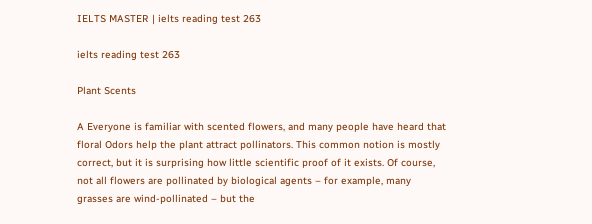IELTS MASTER | ielts reading test 263

ielts reading test 263

Plant Scents

A Everyone is familiar with scented flowers, and many people have heard that floral Odors help the plant attract pollinators. This common notion is mostly correct, but it is surprising how little scientific proof of it exists. Of course, not all flowers are pollinated by biological agents – for example, many grasses are wind-pollinated – but the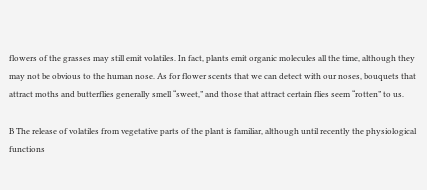flowers of the grasses may still emit volatiles. In fact, plants emit organic molecules all the time, although they may not be obvious to the human nose. As for flower scents that we can detect with our noses, bouquets that attract moths and butterflies generally smell “sweet,” and those that attract certain flies seem “rotten” to us.

B The release of volatiles from vegetative parts of the plant is familiar, although until recently the physiological functions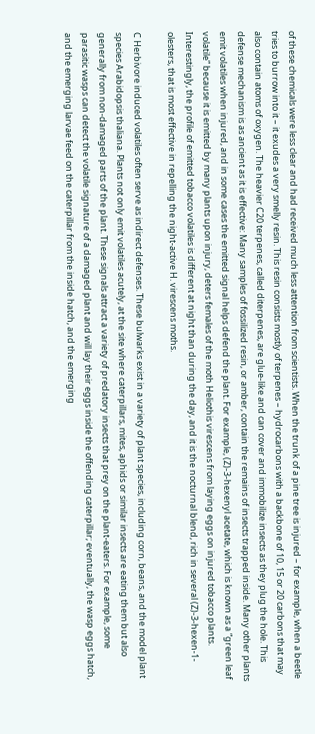of these chemicals were less clear and had received much less attention from scientists. When the trunk of a pine tree is injured – for example, when a beetle tries to burrow into it – it exudes a very smelly resin. This resin consists mostly of terpenes – hydrocarbons with a backbone of 10, 15 or 20 carbons that may also contain atoms of oxygen. The heavier C20 terpenes, called diterpenes, are glue-like and can cover and immobilize insects as they plug the hole. This defense mechanism is as ancient as it is effective: Many samples of fossilized resin, or amber, contain the remains of insects trapped inside. Many other plants emit volatiles when injured, and in some cases the emitted signal helps defend the plant. For example, (Z)-3-hexenyl acetate, which is known as a “green leaf volatile” because it is emitted by many plants upon injury, deters females of the moth Heliothis virescens from laying eggs on injured tobacco plants. Interestingly, the profile of emitted tobacco volatiles is different at night than during the day, and it is the nocturnal blend, rich in several (Z)-3-hexen-1-olesters, that is most effective in repelling the night-active H. virescens moths.

C Herbivore induced volatiles often serve as indirect defenses. These bulwarks exist in a variety of plant species, including corn, beans, and the model plant species Arabidopsis thaliana. Plants not only emit volatiles acutely, at the site where caterpillars, mites, aphids or similar insects are eating them but also generally from non-damaged parts of the plant. These signals attract a variety of predatory insects that prey on the plant-eaters. For example, some parasitic wasps can detect the volatile signature of a damaged plant and will lay their eggs inside the offending caterpillar; eventually, the wasp eggs hatch, and the emerging larvae feed on the caterpillar from the inside hatch, and the emerging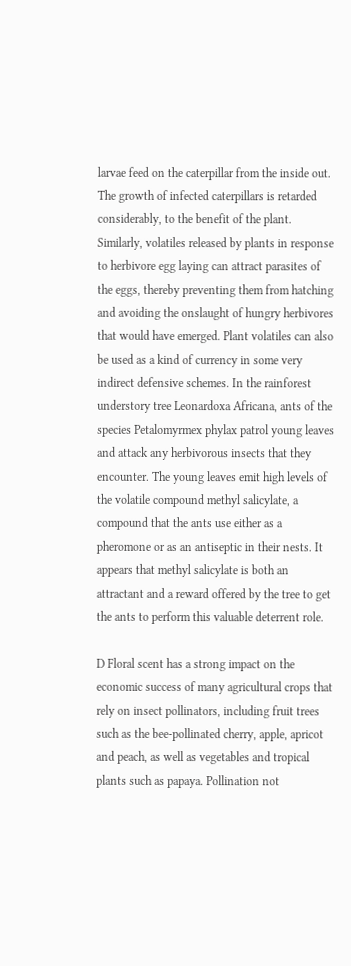larvae feed on the caterpillar from the inside out. The growth of infected caterpillars is retarded considerably, to the benefit of the plant. Similarly, volatiles released by plants in response to herbivore egg laying can attract parasites of the eggs, thereby preventing them from hatching and avoiding the onslaught of hungry herbivores that would have emerged. Plant volatiles can also be used as a kind of currency in some very indirect defensive schemes. In the rainforest understory tree Leonardoxa Africana, ants of the species Petalomyrmex phylax patrol young leaves and attack any herbivorous insects that they encounter. The young leaves emit high levels of the volatile compound methyl salicylate, a compound that the ants use either as a pheromone or as an antiseptic in their nests. It appears that methyl salicylate is both an attractant and a reward offered by the tree to get the ants to perform this valuable deterrent role.

D Floral scent has a strong impact on the economic success of many agricultural crops that rely on insect pollinators, including fruit trees such as the bee-pollinated cherry, apple, apricot and peach, as well as vegetables and tropical plants such as papaya. Pollination not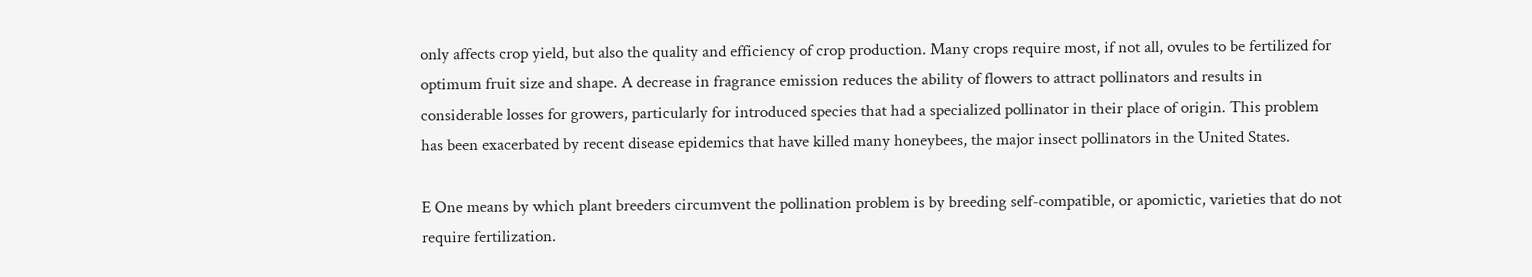only affects crop yield, but also the quality and efficiency of crop production. Many crops require most, if not all, ovules to be fertilized for optimum fruit size and shape. A decrease in fragrance emission reduces the ability of flowers to attract pollinators and results in considerable losses for growers, particularly for introduced species that had a specialized pollinator in their place of origin. This problem has been exacerbated by recent disease epidemics that have killed many honeybees, the major insect pollinators in the United States.

E One means by which plant breeders circumvent the pollination problem is by breeding self-compatible, or apomictic, varieties that do not require fertilization.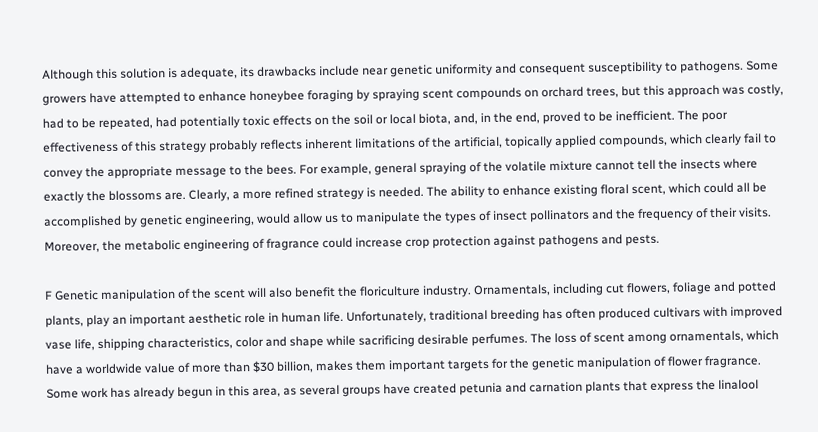Although this solution is adequate, its drawbacks include near genetic uniformity and consequent susceptibility to pathogens. Some growers have attempted to enhance honeybee foraging by spraying scent compounds on orchard trees, but this approach was costly, had to be repeated, had potentially toxic effects on the soil or local biota, and, in the end, proved to be inefficient. The poor effectiveness of this strategy probably reflects inherent limitations of the artificial, topically applied compounds, which clearly fail to convey the appropriate message to the bees. For example, general spraying of the volatile mixture cannot tell the insects where exactly the blossoms are. Clearly, a more refined strategy is needed. The ability to enhance existing floral scent, which could all be accomplished by genetic engineering, would allow us to manipulate the types of insect pollinators and the frequency of their visits. Moreover, the metabolic engineering of fragrance could increase crop protection against pathogens and pests.

F Genetic manipulation of the scent will also benefit the floriculture industry. Ornamentals, including cut flowers, foliage and potted plants, play an important aesthetic role in human life. Unfortunately, traditional breeding has often produced cultivars with improved vase life, shipping characteristics, color and shape while sacrificing desirable perfumes. The loss of scent among ornamentals, which have a worldwide value of more than $30 billion, makes them important targets for the genetic manipulation of flower fragrance. Some work has already begun in this area, as several groups have created petunia and carnation plants that express the linalool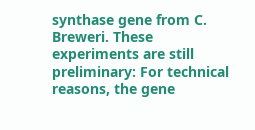synthase gene from C. Breweri. These experiments are still preliminary: For technical reasons, the gene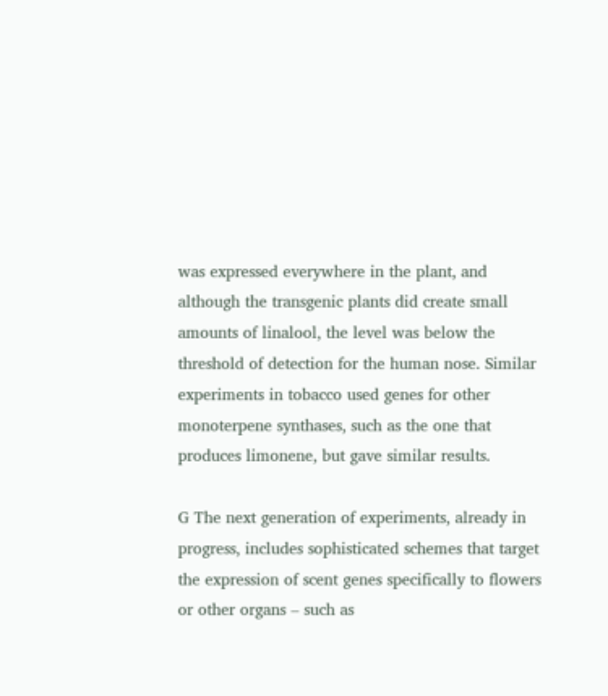was expressed everywhere in the plant, and although the transgenic plants did create small amounts of linalool, the level was below the threshold of detection for the human nose. Similar experiments in tobacco used genes for other monoterpene synthases, such as the one that produces limonene, but gave similar results.

G The next generation of experiments, already in progress, includes sophisticated schemes that target the expression of scent genes specifically to flowers or other organs – such as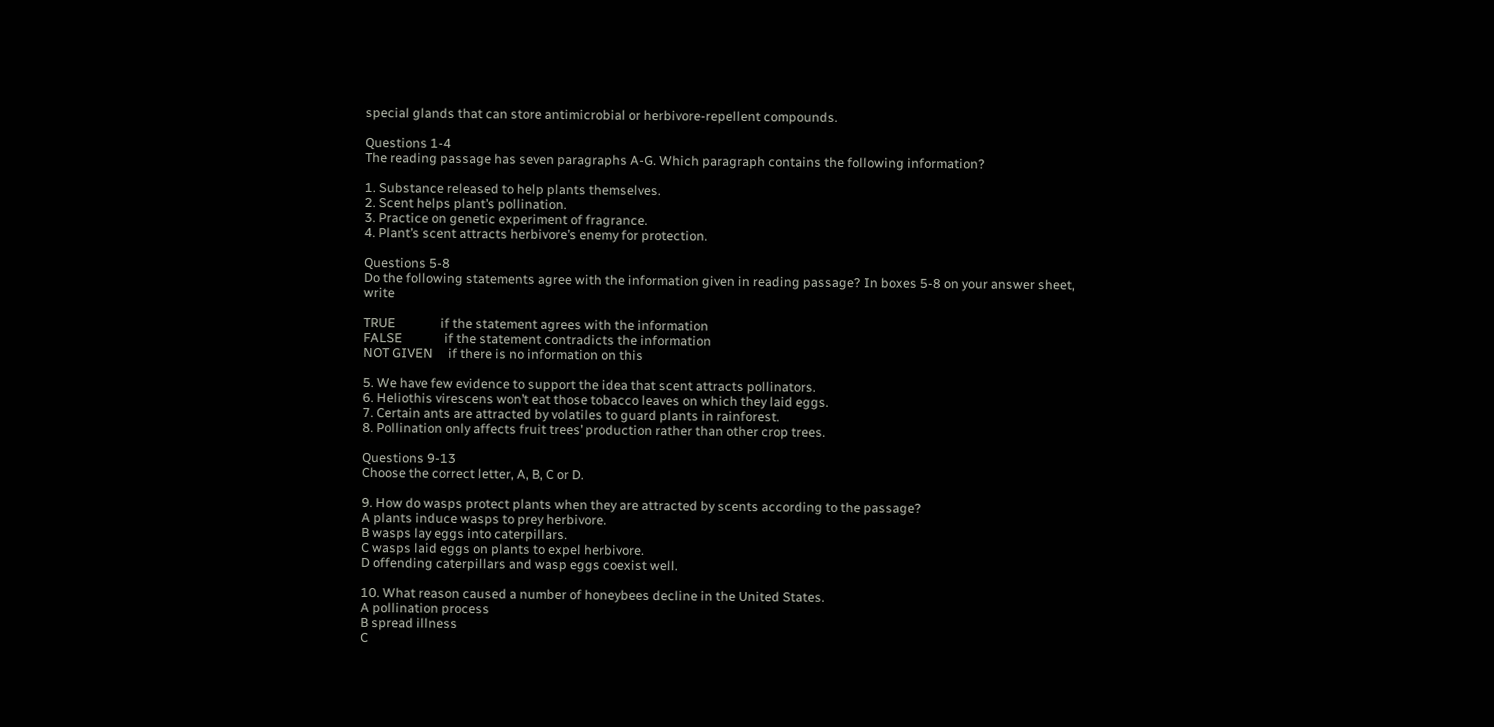special glands that can store antimicrobial or herbivore-repellent compounds.

Questions 1-4
The reading passage has seven paragraphs A-G. Which paragraph contains the following information?

1. Substance released to help plants themselves.
2. Scent helps plant’s pollination.
3. Practice on genetic experiment of fragrance.
4. Plant’s scent attracts herbivore’s enemy for protection.

Questions 5-8
Do the following statements agree with the information given in reading passage? In boxes 5-8 on your answer sheet, write

TRUE               if the statement agrees with the information
FALSE              if the statement contradicts the information
NOT GIVEN     if there is no information on this

5. We have few evidence to support the idea that scent attracts pollinators.
6. Heliothis virescens won’t eat those tobacco leaves on which they laid eggs.
7. Certain ants are attracted by volatiles to guard plants in rainforest.
8. Pollination only affects fruit trees’ production rather than other crop trees.

Questions 9-13
Choose the correct letter, A, B, C or D.

9. How do wasps protect plants when they are attracted by scents according to the passage?
A plants induce wasps to prey herbivore.
B wasps lay eggs into caterpillars.
C wasps laid eggs on plants to expel herbivore.
D offending caterpillars and wasp eggs coexist well.

10. What reason caused a number of honeybees decline in the United States.
A pollination process
B spread illness
C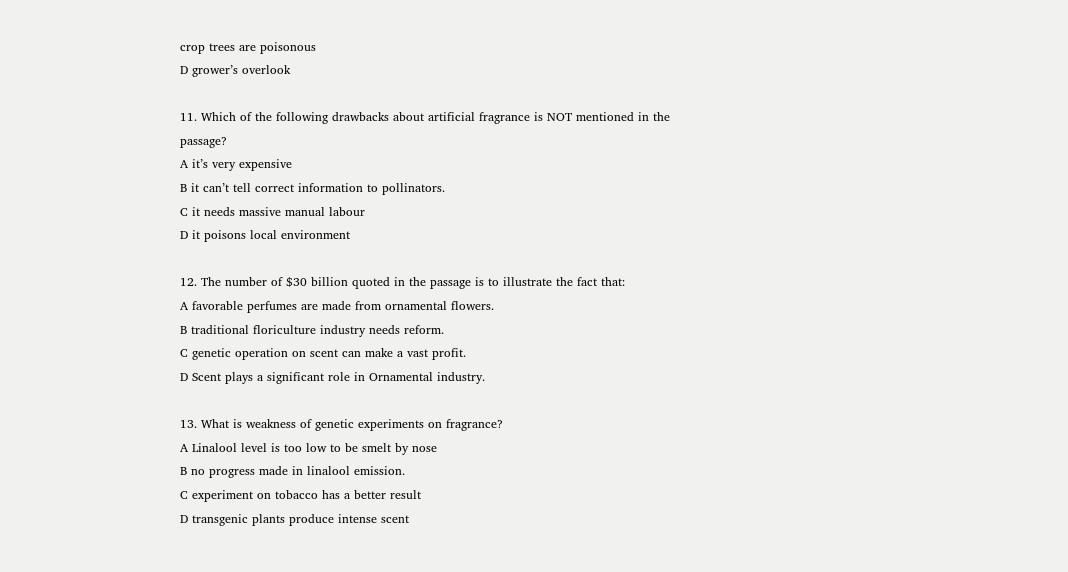crop trees are poisonous
D grower’s overlook

11. Which of the following drawbacks about artificial fragrance is NOT mentioned in the passage?
A it’s very expensive
B it can’t tell correct information to pollinators.
C it needs massive manual labour
D it poisons local environment

12. The number of $30 billion quoted in the passage is to illustrate the fact that:
A favorable perfumes are made from ornamental flowers.
B traditional floriculture industry needs reform.
C genetic operation on scent can make a vast profit.
D Scent plays a significant role in Ornamental industry.

13. What is weakness of genetic experiments on fragrance?
A Linalool level is too low to be smelt by nose
B no progress made in linalool emission.
C experiment on tobacco has a better result
D transgenic plants produce intense scent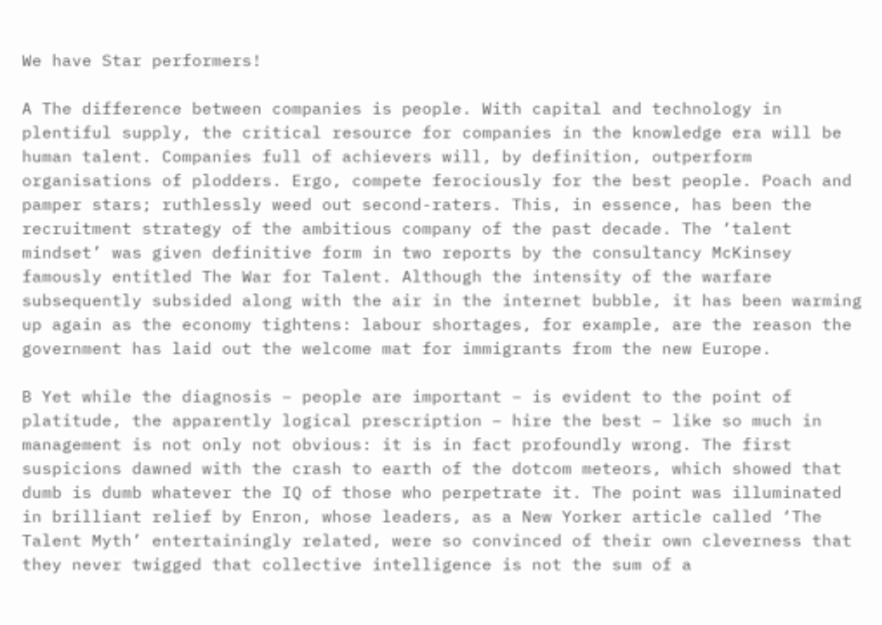We have Star performers!

A The difference between companies is people. With capital and technology in plentiful supply, the critical resource for companies in the knowledge era will be human talent. Companies full of achievers will, by definition, outperform organisations of plodders. Ergo, compete ferociously for the best people. Poach and pamper stars; ruthlessly weed out second-raters. This, in essence, has been the recruitment strategy of the ambitious company of the past decade. The ‘talent mindset’ was given definitive form in two reports by the consultancy McKinsey famously entitled The War for Talent. Although the intensity of the warfare subsequently subsided along with the air in the internet bubble, it has been warming up again as the economy tightens: labour shortages, for example, are the reason the government has laid out the welcome mat for immigrants from the new Europe.

B Yet while the diagnosis – people are important – is evident to the point of platitude, the apparently logical prescription – hire the best – like so much in management is not only not obvious: it is in fact profoundly wrong. The first suspicions dawned with the crash to earth of the dotcom meteors, which showed that dumb is dumb whatever the IQ of those who perpetrate it. The point was illuminated in brilliant relief by Enron, whose leaders, as a New Yorker article called ‘The Talent Myth’ entertainingly related, were so convinced of their own cleverness that they never twigged that collective intelligence is not the sum of a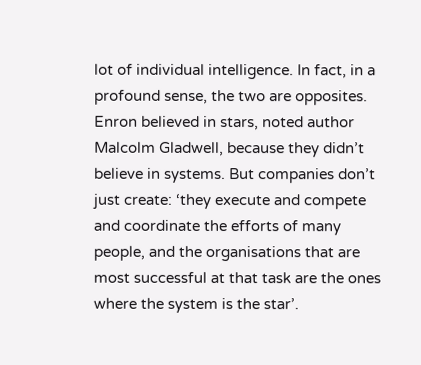lot of individual intelligence. In fact, in a profound sense, the two are opposites. Enron believed in stars, noted author Malcolm Gladwell, because they didn’t believe in systems. But companies don’t just create: ‘they execute and compete and coordinate the efforts of many people, and the organisations that are most successful at that task are the ones where the system is the star’.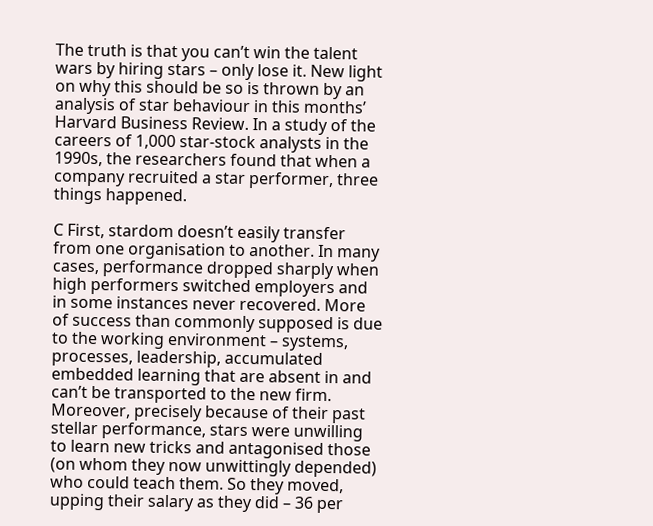The truth is that you can’t win the talent wars by hiring stars – only lose it. New light on why this should be so is thrown by an analysis of star behaviour in this months’ Harvard Business Review. In a study of the careers of 1,000 star-stock analysts in the 1990s, the researchers found that when a company recruited a star performer, three things happened.

C First, stardom doesn’t easily transfer from one organisation to another. In many cases, performance dropped sharply when high performers switched employers and in some instances never recovered. More of success than commonly supposed is due to the working environment – systems, processes, leadership, accumulated embedded learning that are absent in and can’t be transported to the new firm. Moreover, precisely because of their past stellar performance, stars were unwilling to learn new tricks and antagonised those (on whom they now unwittingly depended) who could teach them. So they moved, upping their salary as they did – 36 per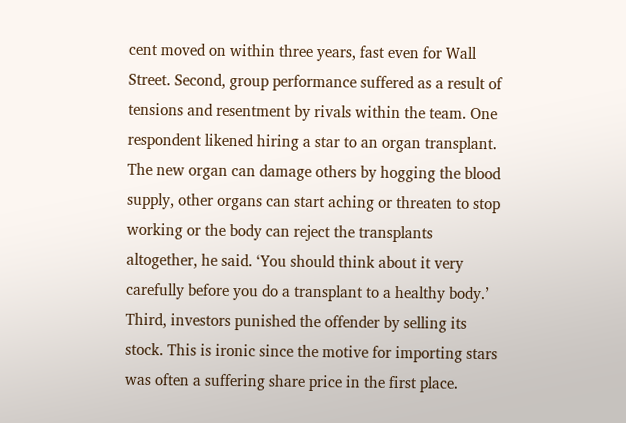cent moved on within three years, fast even for Wall Street. Second, group performance suffered as a result of tensions and resentment by rivals within the team. One respondent likened hiring a star to an organ transplant. The new organ can damage others by hogging the blood supply, other organs can start aching or threaten to stop working or the body can reject the transplants altogether, he said. ‘You should think about it very carefully before you do a transplant to a healthy body.’ Third, investors punished the offender by selling its stock. This is ironic since the motive for importing stars was often a suffering share price in the first place.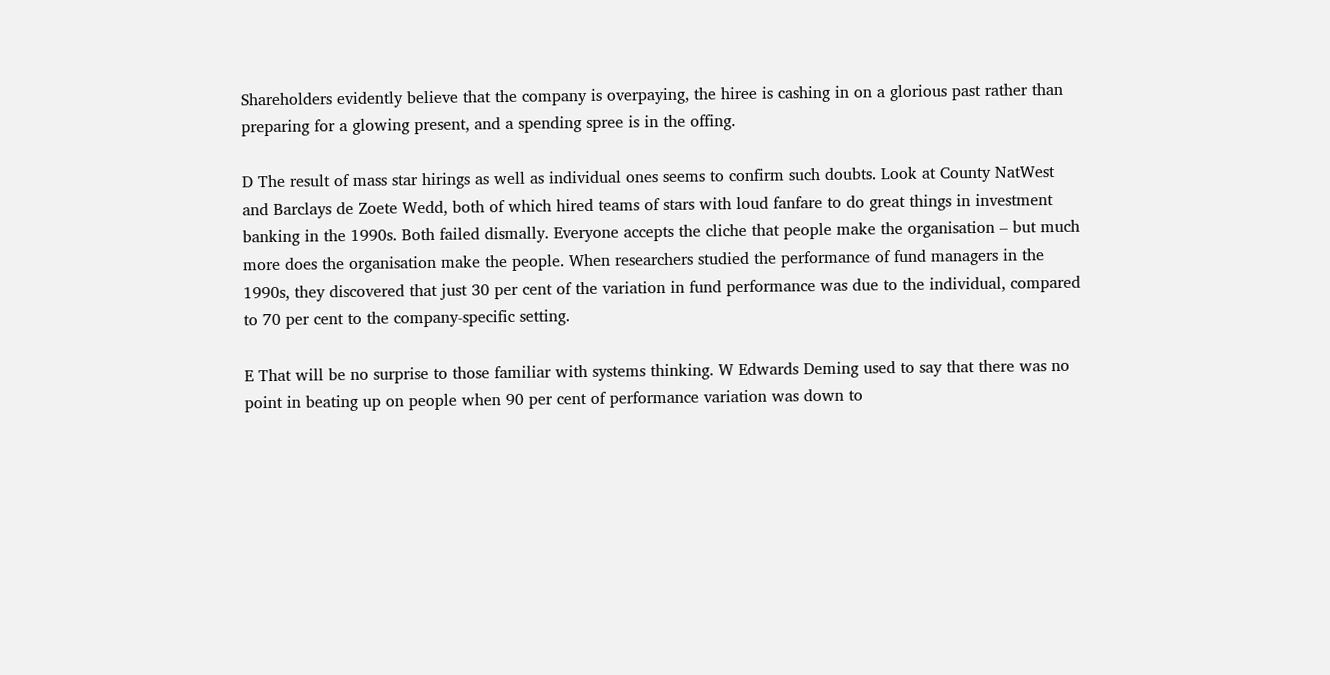Shareholders evidently believe that the company is overpaying, the hiree is cashing in on a glorious past rather than preparing for a glowing present, and a spending spree is in the offing.

D The result of mass star hirings as well as individual ones seems to confirm such doubts. Look at County NatWest and Barclays de Zoete Wedd, both of which hired teams of stars with loud fanfare to do great things in investment banking in the 1990s. Both failed dismally. Everyone accepts the cliche that people make the organisation – but much more does the organisation make the people. When researchers studied the performance of fund managers in the 1990s, they discovered that just 30 per cent of the variation in fund performance was due to the individual, compared to 70 per cent to the company-specific setting.

E That will be no surprise to those familiar with systems thinking. W Edwards Deming used to say that there was no point in beating up on people when 90 per cent of performance variation was down to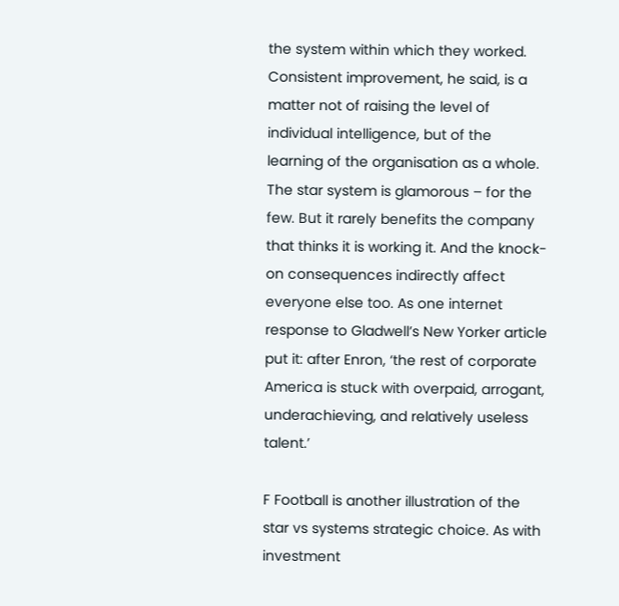the system within which they worked. Consistent improvement, he said, is a matter not of raising the level of individual intelligence, but of the learning of the organisation as a whole. The star system is glamorous – for the few. But it rarely benefits the company that thinks it is working it. And the knock-on consequences indirectly affect everyone else too. As one internet response to Gladwell’s New Yorker article put it: after Enron, ‘the rest of corporate America is stuck with overpaid, arrogant, underachieving, and relatively useless talent.’

F Football is another illustration of the star vs systems strategic choice. As with investment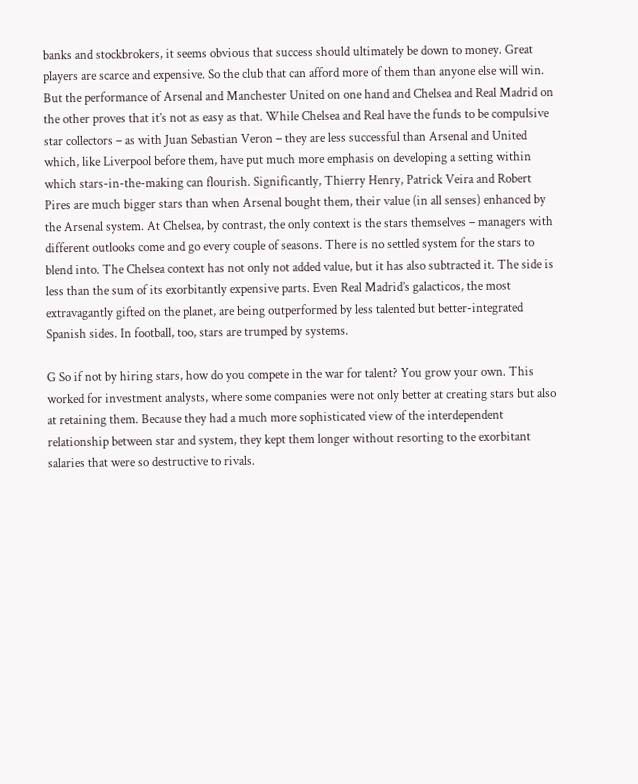banks and stockbrokers, it seems obvious that success should ultimately be down to money. Great players are scarce and expensive. So the club that can afford more of them than anyone else will win. But the performance of Arsenal and Manchester United on one hand and Chelsea and Real Madrid on the other proves that it’s not as easy as that. While Chelsea and Real have the funds to be compulsive star collectors – as with Juan Sebastian Veron – they are less successful than Arsenal and United which, like Liverpool before them, have put much more emphasis on developing a setting within which stars-in-the-making can flourish. Significantly, Thierry Henry, Patrick Veira and Robert Pires are much bigger stars than when Arsenal bought them, their value (in all senses) enhanced by the Arsenal system. At Chelsea, by contrast, the only context is the stars themselves – managers with different outlooks come and go every couple of seasons. There is no settled system for the stars to blend into. The Chelsea context has not only not added value, but it has also subtracted it. The side is less than the sum of its exorbitantly expensive parts. Even Real Madrid’s galacticos, the most extravagantly gifted on the planet, are being outperformed by less talented but better-integrated Spanish sides. In football, too, stars are trumped by systems.

G So if not by hiring stars, how do you compete in the war for talent? You grow your own. This worked for investment analysts, where some companies were not only better at creating stars but also at retaining them. Because they had a much more sophisticated view of the interdependent relationship between star and system, they kept them longer without resorting to the exorbitant salaries that were so destructive to rivals.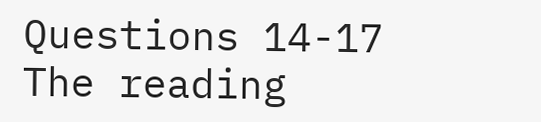Questions 14-17
The reading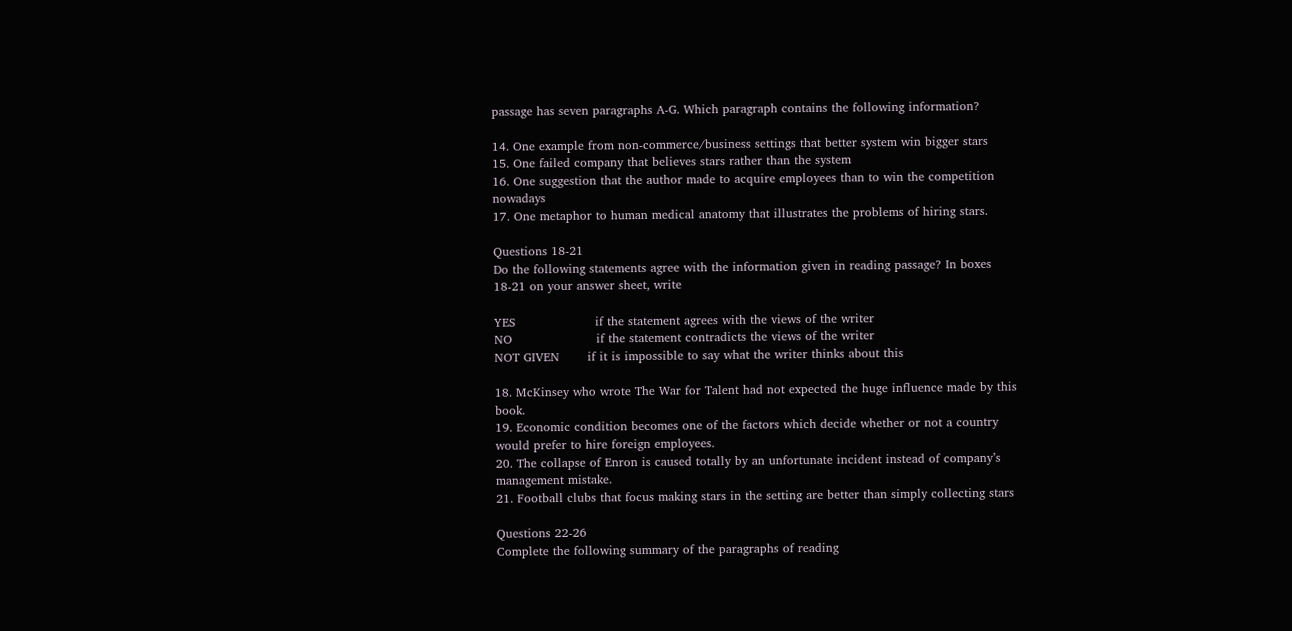passage has seven paragraphs A-G. Which paragraph contains the following information?

14. One example from non-commerce/business settings that better system win bigger stars
15. One failed company that believes stars rather than the system
16. One suggestion that the author made to acquire employees than to win the competition nowadays
17. One metaphor to human medical anatomy that illustrates the problems of hiring stars.

Questions 18-21
Do the following statements agree with the information given in reading passage? In boxes 18-21 on your answer sheet, write

YES                    if the statement agrees with the views of the writer
NO                     if the statement contradicts the views of the writer
NOT GIVEN       if it is impossible to say what the writer thinks about this

18. McKinsey who wrote The War for Talent had not expected the huge influence made by this book.
19. Economic condition becomes one of the factors which decide whether or not a country would prefer to hire foreign employees.
20. The collapse of Enron is caused totally by an unfortunate incident instead of company’s management mistake.
21. Football clubs that focus making stars in the setting are better than simply collecting stars

Questions 22-26
Complete the following summary of the paragraphs of reading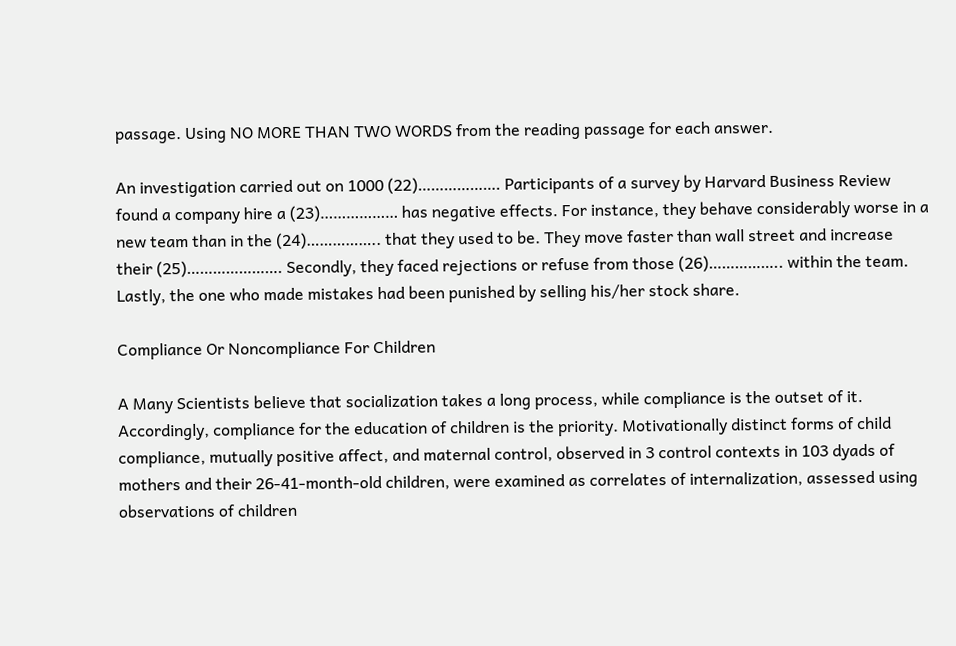passage. Using NO MORE THAN TWO WORDS from the reading passage for each answer.

An investigation carried out on 1000 (22)………………. Participants of a survey by Harvard Business Review found a company hire a (23)……………… has negative effects. For instance, they behave considerably worse in a new team than in the (24)…………….. that they used to be. They move faster than wall street and increase their (25)…………………. Secondly, they faced rejections or refuse from those (26)…………….. within the team. Lastly, the one who made mistakes had been punished by selling his/her stock share.

Compliance Or Noncompliance For Children

A Many Scientists believe that socialization takes a long process, while compliance is the outset of it. Accordingly, compliance for the education of children is the priority. Motivationally distinct forms of child compliance, mutually positive affect, and maternal control, observed in 3 control contexts in 103 dyads of mothers and their 26-41-month-old children, were examined as correlates of internalization, assessed using observations of children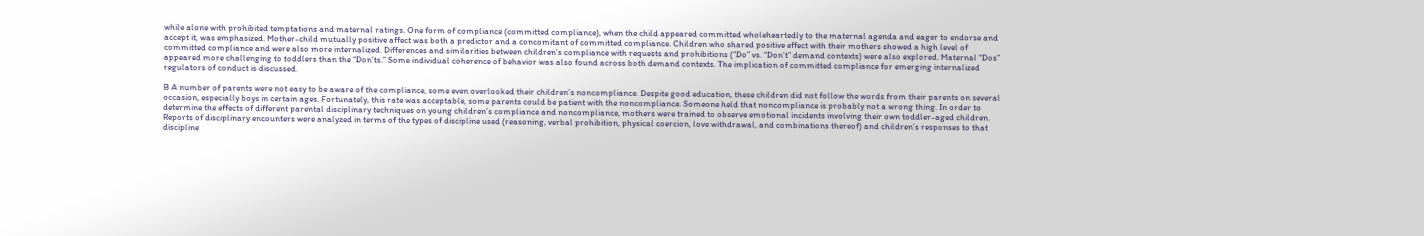while alone with prohibited temptations and maternal ratings. One form of compliance (committed compliance), when the child appeared committed wholeheartedly to the maternal agenda and eager to endorse and accept it, was emphasized. Mother-child mutually positive affect was both a predictor and a concomitant of committed compliance. Children who shared positive effect with their mothers showed a high level of committed compliance and were also more internalized. Differences and similarities between children’s compliance with requests and prohibitions (“Do” vs. “Don’t” demand contexts) were also explored. Maternal “Dos” appeared more challenging to toddlers than the “Don’ts.” Some individual coherence of behavior was also found across both demand contexts. The implication of committed compliance for emerging internalized regulators of conduct is discussed.

B A number of parents were not easy to be aware of the compliance, some even overlooked their children’s noncompliance. Despite good education, these children did not follow the words from their parents on several occasion, especially boys in certain ages. Fortunately, this rate was acceptable, some parents could be patient with the noncompliance. Someone held that noncompliance is probably not a wrong thing. In order to determine the effects of different parental disciplinary techniques on young children’s compliance and noncompliance, mothers were trained to observe emotional incidents involving their own toddler-aged children. Reports of disciplinary encounters were analyzed in terms of the types of discipline used (reasoning, verbal prohibition, physical coercion, love withdrawal, and combinations thereof) and children’s responses to that discipline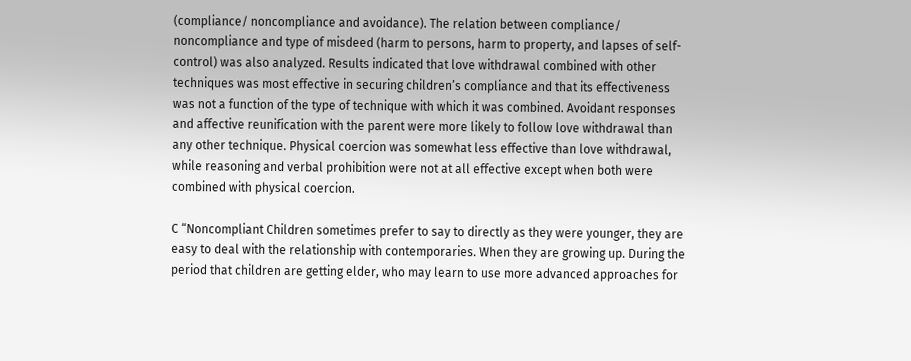(compliance/ noncompliance and avoidance). The relation between compliance/ noncompliance and type of misdeed (harm to persons, harm to property, and lapses of self-control) was also analyzed. Results indicated that love withdrawal combined with other techniques was most effective in securing children’s compliance and that its effectiveness was not a function of the type of technique with which it was combined. Avoidant responses and affective reunification with the parent were more likely to follow love withdrawal than any other technique. Physical coercion was somewhat less effective than love withdrawal, while reasoning and verbal prohibition were not at all effective except when both were combined with physical coercion.

C “Noncompliant Children sometimes prefer to say to directly as they were younger, they are easy to deal with the relationship with contemporaries. When they are growing up. During the period that children are getting elder, who may learn to use more advanced approaches for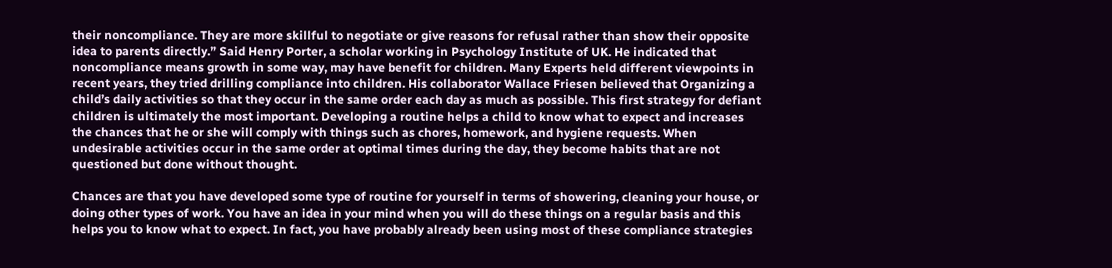their noncompliance. They are more skillful to negotiate or give reasons for refusal rather than show their opposite idea to parents directly.” Said Henry Porter, a scholar working in Psychology Institute of UK. He indicated that noncompliance means growth in some way, may have benefit for children. Many Experts held different viewpoints in recent years, they tried drilling compliance into children. His collaborator Wallace Friesen believed that Organizing a child’s daily activities so that they occur in the same order each day as much as possible. This first strategy for defiant children is ultimately the most important. Developing a routine helps a child to know what to expect and increases the chances that he or she will comply with things such as chores, homework, and hygiene requests. When undesirable activities occur in the same order at optimal times during the day, they become habits that are not questioned but done without thought.

Chances are that you have developed some type of routine for yourself in terms of showering, cleaning your house, or doing other types of work. You have an idea in your mind when you will do these things on a regular basis and this helps you to know what to expect. In fact, you have probably already been using most of these compliance strategies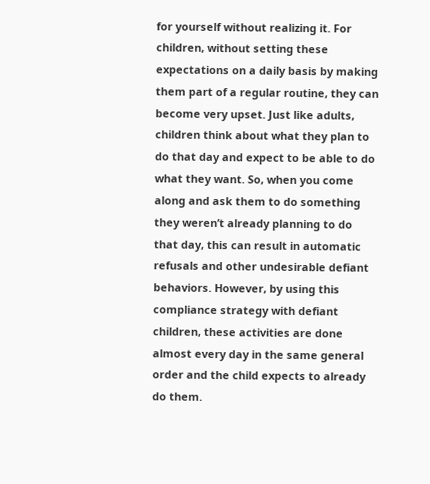for yourself without realizing it. For children, without setting these expectations on a daily basis by making them part of a regular routine, they can become very upset. Just like adults, children think about what they plan to do that day and expect to be able to do what they want. So, when you come along and ask them to do something they weren’t already planning to do that day, this can result in automatic refusals and other undesirable defiant behaviors. However, by using this compliance strategy with defiant children, these activities are done almost every day in the same general order and the child expects to already do them.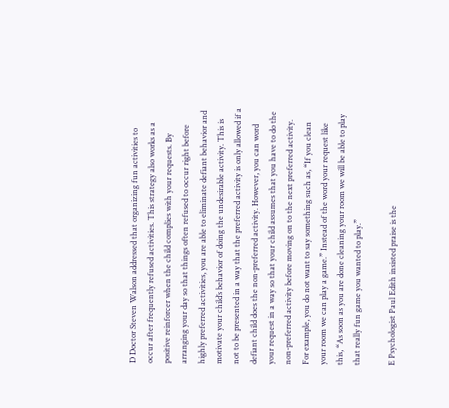D Doctor Steven Walson addressed that organizing fun activities to occur after frequently refused activities. This strategy also works as a positive reinforcer when the child complies with your requests. By arranging your day so that things often refused to occur right before highly preferred activities, you are able to eliminate defiant behavior and motivate your child’s behavior of doing the undesirable activity. This is not to be presented in a way that the preferred activity is only allowed if a defiant child does the non-preferred activity. However, you can word your request in a way so that your child assumes that you have to do the non-preferred activity before moving on to the next preferred activity. For example, you do not want to say something such as, “If you clean your room we can play a game.” Instead of the word your request like this, “As soon as you are done cleaning your room we will be able to play that really fun game you wanted to play.”

E Psychologist Paul Edith insisted praise is the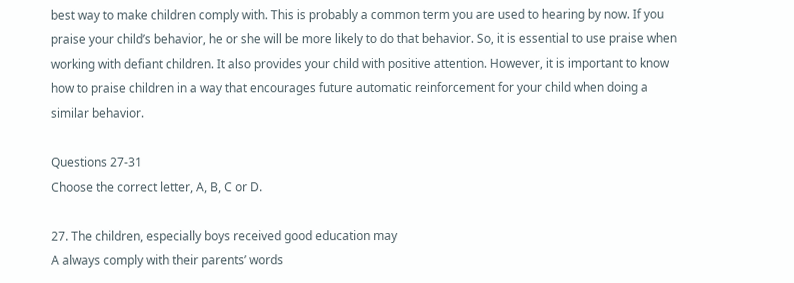best way to make children comply with. This is probably a common term you are used to hearing by now. If you praise your child’s behavior, he or she will be more likely to do that behavior. So, it is essential to use praise when working with defiant children. It also provides your child with positive attention. However, it is important to know how to praise children in a way that encourages future automatic reinforcement for your child when doing a similar behavior.

Questions 27-31
Choose the correct letter, A, B, C or D.

27. The children, especially boys received good education may
A always comply with their parents’ words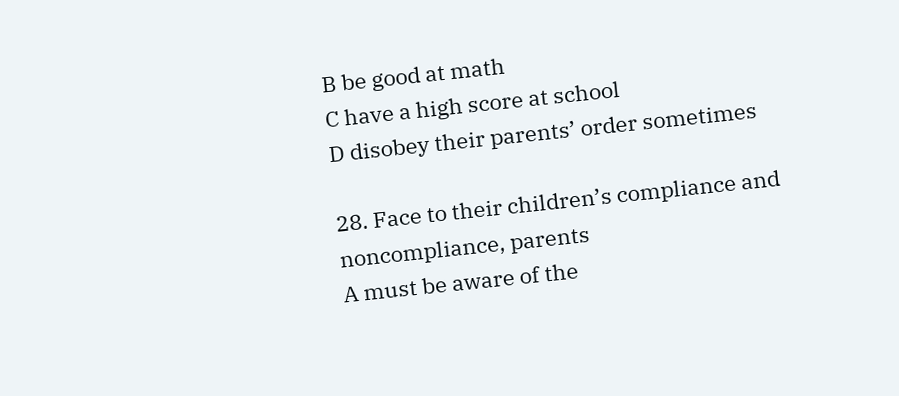B be good at math
C have a high score at school
D disobey their parents’ order sometimes

28. Face to their children’s compliance and noncompliance, parents
A must be aware of the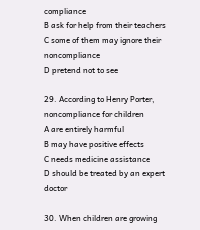compliance
B ask for help from their teachers
C some of them may ignore their noncompliance
D pretend not to see

29. According to Henry Porter, noncompliance for children
A are entirely harmful
B may have positive effects
C needs medicine assistance
D should be treated by an expert doctor

30. When children are growing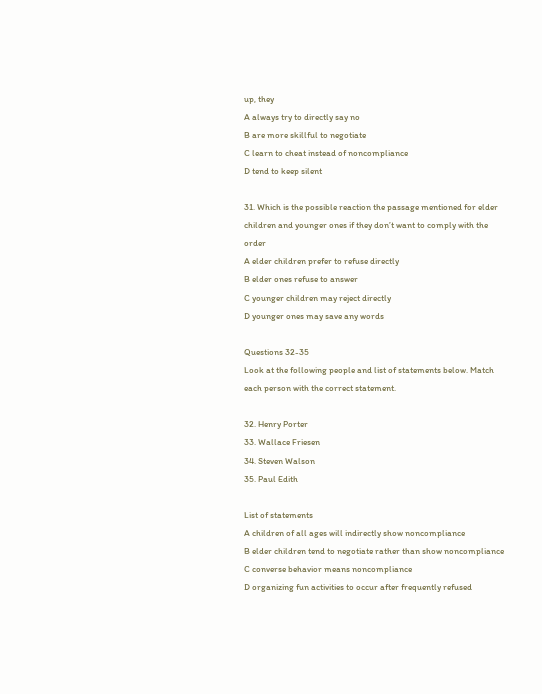up, they
A always try to directly say no
B are more skillful to negotiate
C learn to cheat instead of noncompliance
D tend to keep silent

31. Which is the possible reaction the passage mentioned for elder children and younger ones if they don’t want to comply with the order
A elder children prefer to refuse directly
B elder ones refuse to answer
C younger children may reject directly
D younger ones may save any words

Questions 32-35
Look at the following people and list of statements below. Match each person with the correct statement.

32. Henry Porter
33. Wallace Friesen
34. Steven Walson
35. Paul Edith

List of statements
A children of all ages will indirectly show noncompliance
B elder children tend to negotiate rather than show noncompliance
C converse behavior means noncompliance
D organizing fun activities to occur after frequently refused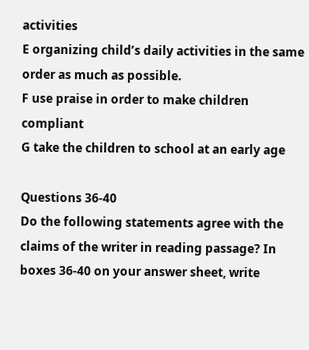activities
E organizing child’s daily activities in the same order as much as possible.
F use praise in order to make children compliant
G take the children to school at an early age

Questions 36-40
Do the following statements agree with the claims of the writer in reading passage? In boxes 36-40 on your answer sheet, write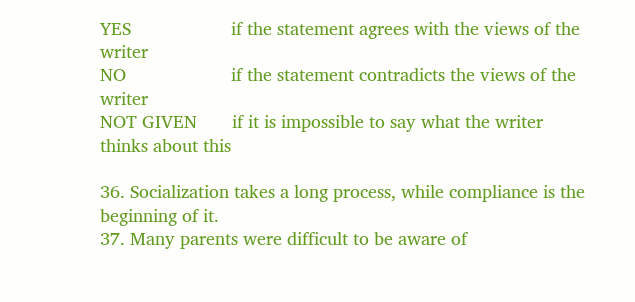YES                    if the statement agrees with the views of the writer
NO                     if the statement contradicts the views of the writer
NOT GIVEN       if it is impossible to say what the writer thinks about this

36. Socialization takes a long process, while compliance is the beginning of it.
37. Many parents were difficult to be aware of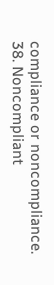compliance or noncompliance.
38. Noncompliant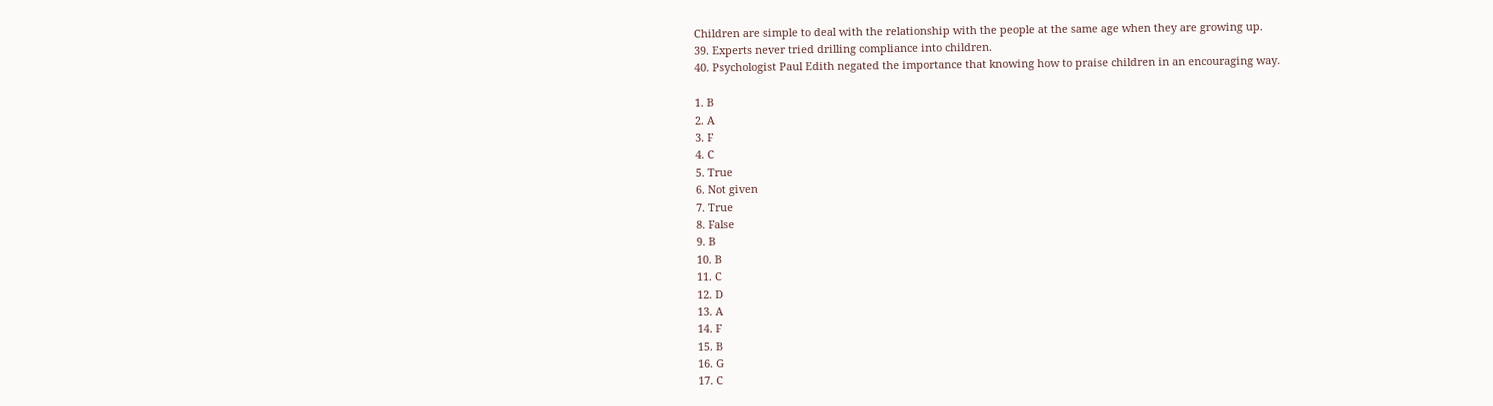Children are simple to deal with the relationship with the people at the same age when they are growing up.
39. Experts never tried drilling compliance into children.
40. Psychologist Paul Edith negated the importance that knowing how to praise children in an encouraging way.

1. B
2. A
3. F
4. C
5. True
6. Not given
7. True
8. False
9. B
10. B
11. C
12. D
13. A
14. F
15. B
16. G
17. C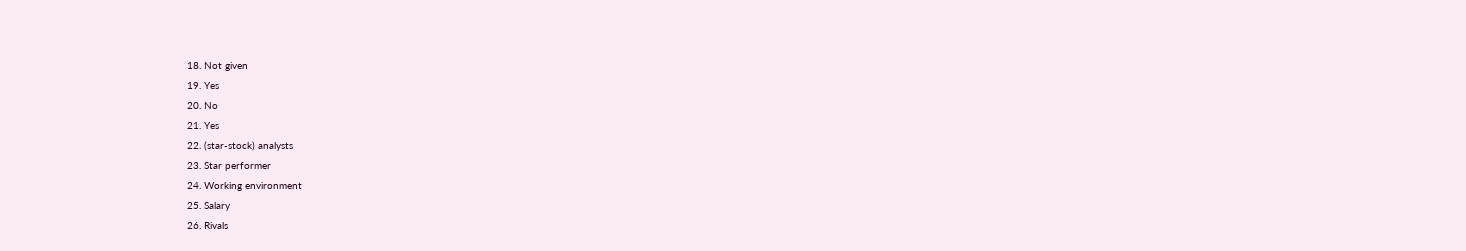18. Not given
19. Yes
20. No
21. Yes
22. (star-stock) analysts
23. Star performer
24. Working environment
25. Salary
26. Rivals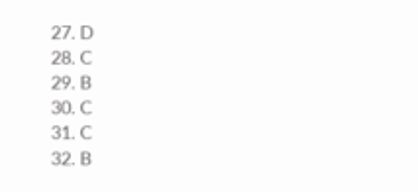27. D
28. C
29. B
30. C
31. C
32. B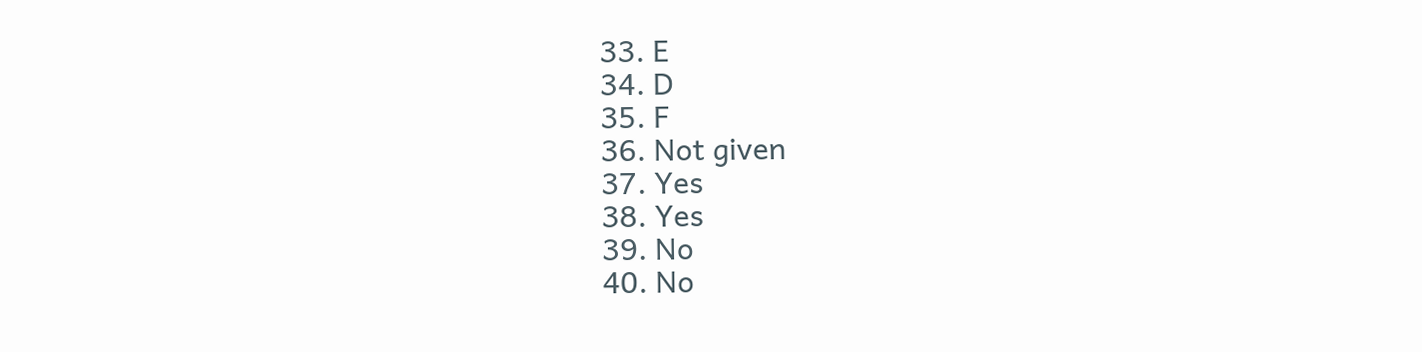33. E
34. D
35. F
36. Not given
37. Yes
38. Yes
39. No
40. No